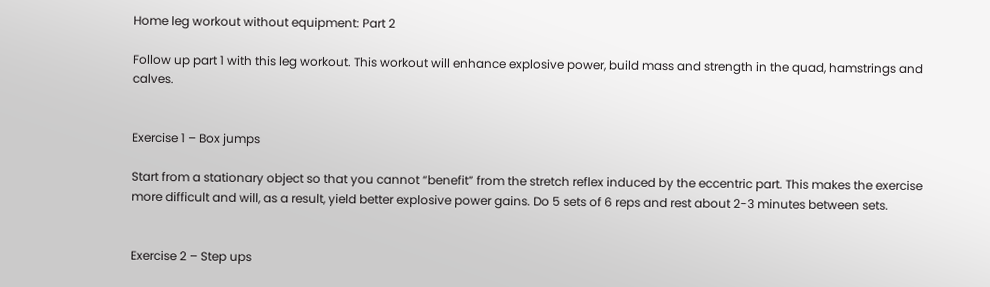Home leg workout without equipment: Part 2

Follow up part 1 with this leg workout. This workout will enhance explosive power, build mass and strength in the quad, hamstrings and calves.


Exercise 1 – Box jumps

Start from a stationary object so that you cannot “benefit” from the stretch reflex induced by the eccentric part. This makes the exercise more difficult and will, as a result, yield better explosive power gains. Do 5 sets of 6 reps and rest about 2-3 minutes between sets.


Exercise 2 – Step ups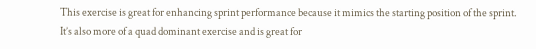This exercise is great for enhancing sprint performance because it mimics the starting position of the sprint. It’s also more of a quad dominant exercise and is great for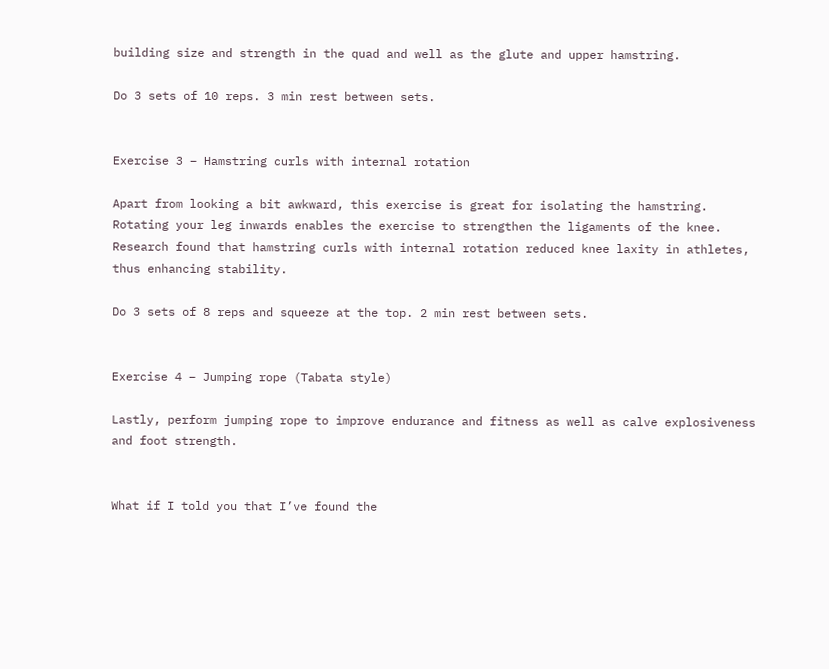building size and strength in the quad and well as the glute and upper hamstring.

Do 3 sets of 10 reps. 3 min rest between sets.


Exercise 3 – Hamstring curls with internal rotation

Apart from looking a bit awkward, this exercise is great for isolating the hamstring. Rotating your leg inwards enables the exercise to strengthen the ligaments of the knee. Research found that hamstring curls with internal rotation reduced knee laxity in athletes, thus enhancing stability.

Do 3 sets of 8 reps and squeeze at the top. 2 min rest between sets.


Exercise 4 – Jumping rope (Tabata style)

Lastly, perform jumping rope to improve endurance and fitness as well as calve explosiveness and foot strength.


What if I told you that I’ve found the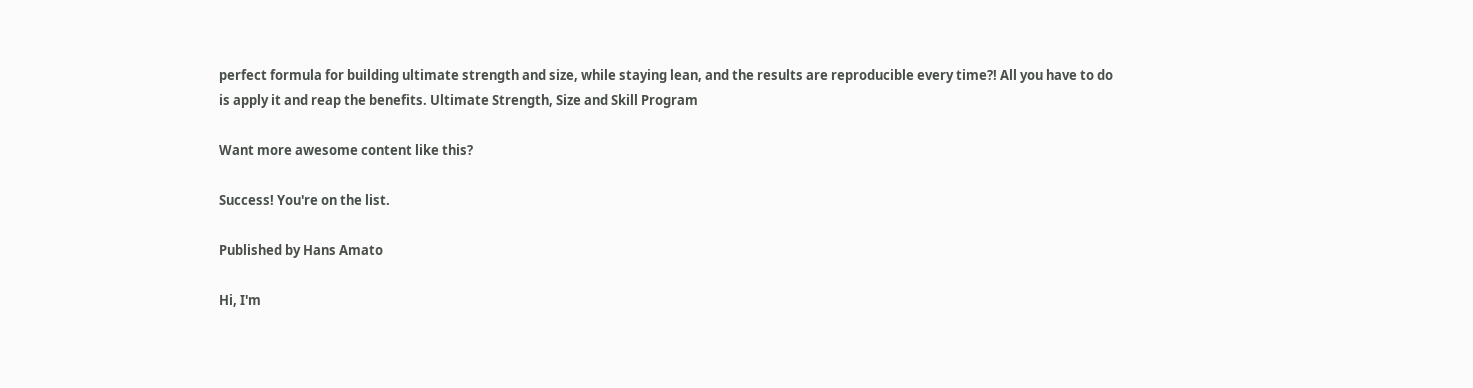perfect formula for building ultimate strength and size, while staying lean, and the results are reproducible every time?! All you have to do is apply it and reap the benefits. Ultimate Strength, Size and Skill Program

Want more awesome content like this?

Success! You're on the list.

Published by Hans Amato

Hi, I'm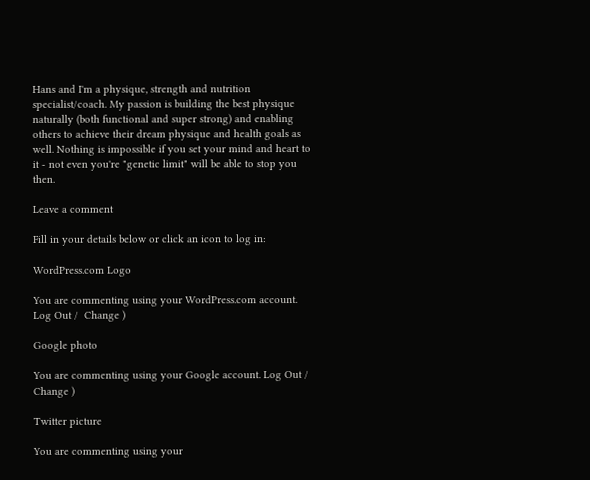Hans and I'm a physique, strength and nutrition specialist/coach. My passion is building the best physique naturally (both functional and super strong) and enabling others to achieve their dream physique and health goals as well. Nothing is impossible if you set your mind and heart to it - not even you're "genetic limit" will be able to stop you then.

Leave a comment

Fill in your details below or click an icon to log in:

WordPress.com Logo

You are commenting using your WordPress.com account. Log Out /  Change )

Google photo

You are commenting using your Google account. Log Out /  Change )

Twitter picture

You are commenting using your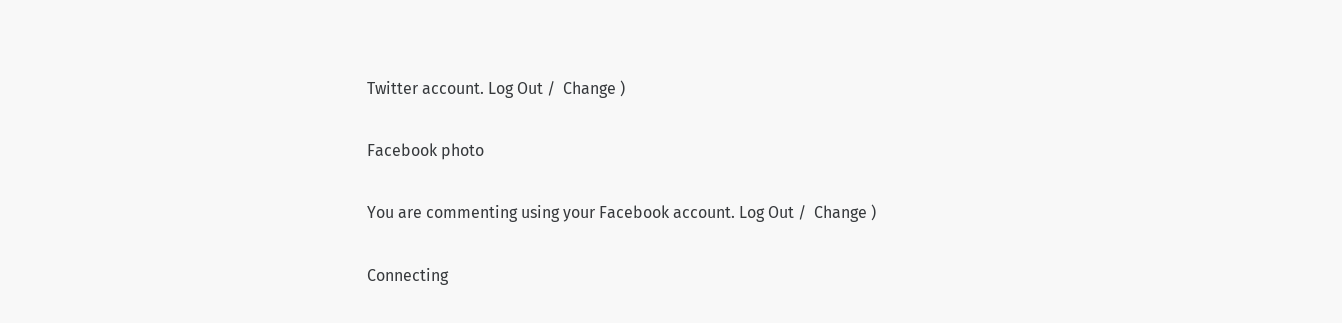Twitter account. Log Out /  Change )

Facebook photo

You are commenting using your Facebook account. Log Out /  Change )

Connecting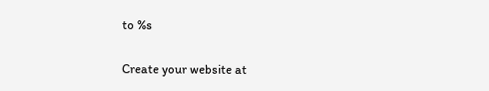to %s

Create your website at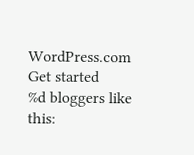WordPress.com
Get started
%d bloggers like this: